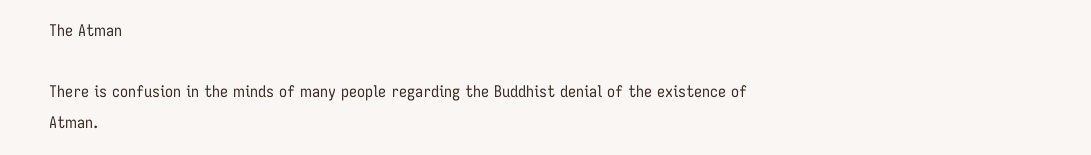The Atman

There is confusion in the minds of many people regarding the Buddhist denial of the existence of Atman.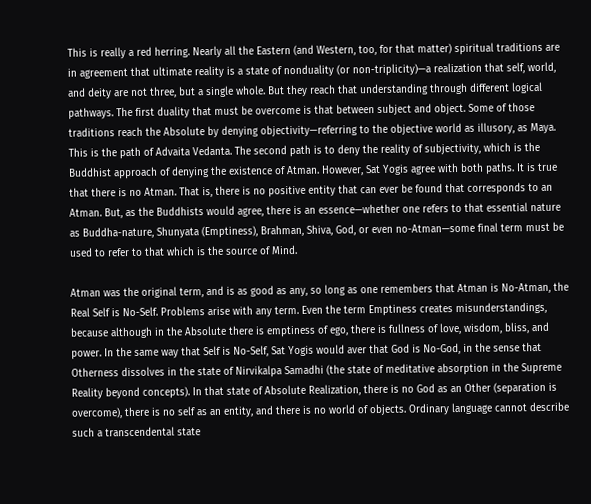This is really a red herring. Nearly all the Eastern (and Western, too, for that matter) spiritual traditions are in agreement that ultimate reality is a state of nonduality (or non-triplicity)—a realization that self, world, and deity are not three, but a single whole. But they reach that understanding through different logical pathways. The first duality that must be overcome is that between subject and object. Some of those traditions reach the Absolute by denying objectivity—referring to the objective world as illusory, as Maya. This is the path of Advaita Vedanta. The second path is to deny the reality of subjectivity, which is the Buddhist approach of denying the existence of Atman. However, Sat Yogis agree with both paths. It is true that there is no Atman. That is, there is no positive entity that can ever be found that corresponds to an Atman. But, as the Buddhists would agree, there is an essence—whether one refers to that essential nature as Buddha-nature, Shunyata (Emptiness), Brahman, Shiva, God, or even no-Atman—some final term must be used to refer to that which is the source of Mind.

Atman was the original term, and is as good as any, so long as one remembers that Atman is No-Atman, the Real Self is No-Self. Problems arise with any term. Even the term Emptiness creates misunderstandings, because although in the Absolute there is emptiness of ego, there is fullness of love, wisdom, bliss, and power. In the same way that Self is No-Self, Sat Yogis would aver that God is No-God, in the sense that Otherness dissolves in the state of Nirvikalpa Samadhi (the state of meditative absorption in the Supreme Reality beyond concepts). In that state of Absolute Realization, there is no God as an Other (separation is overcome), there is no self as an entity, and there is no world of objects. Ordinary language cannot describe such a transcendental state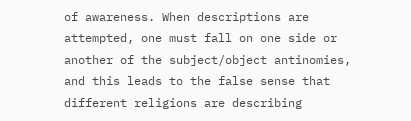of awareness. When descriptions are attempted, one must fall on one side or another of the subject/object antinomies, and this leads to the false sense that different religions are describing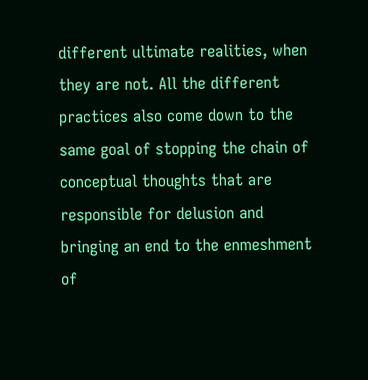different ultimate realities, when they are not. All the different practices also come down to the same goal of stopping the chain of conceptual thoughts that are responsible for delusion and bringing an end to the enmeshment of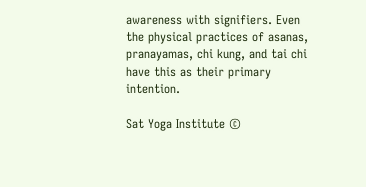awareness with signifiers. Even the physical practices of asanas, pranayamas, chi kung, and tai chi have this as their primary intention.

Sat Yoga Institute ©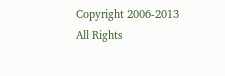Copyright 2006-2013
All Rights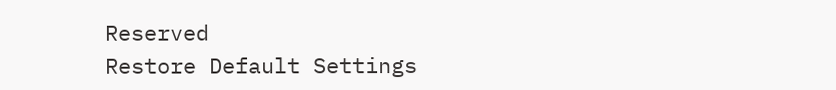Reserved
Restore Default Settings